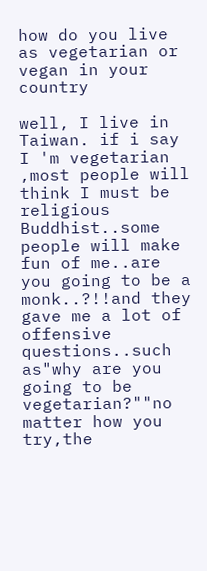how do you live as vegetarian or vegan in your country

well, I live in Taiwan. if i say I 'm vegetarian ,most people will think I must be religious Buddhist..some people will make fun of me..are you going to be a monk..?!!and they gave me a lot of offensive questions..such as"why are you going to be vegetarian?""no matter how you try,the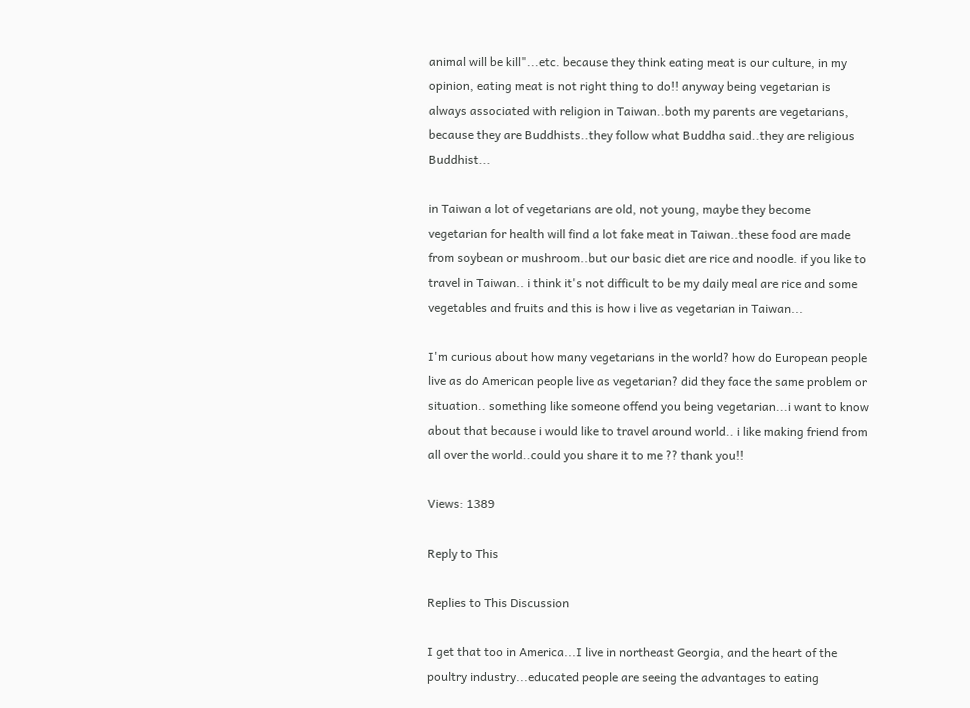animal will be kill"...etc. because they think eating meat is our culture, in my opinion, eating meat is not right thing to do!! anyway being vegetarian is always associated with religion in Taiwan..both my parents are vegetarians, because they are Buddhists..they follow what Buddha said..they are religious Buddhist...

in Taiwan a lot of vegetarians are old, not young, maybe they become vegetarian for health will find a lot fake meat in Taiwan..these food are made from soybean or mushroom..but our basic diet are rice and noodle. if you like to travel in Taiwan.. i think it's not difficult to be my daily meal are rice and some vegetables and fruits and this is how i live as vegetarian in Taiwan...

I'm curious about how many vegetarians in the world? how do European people live as do American people live as vegetarian? did they face the same problem or situation.. something like someone offend you being vegetarian...i want to know about that because i would like to travel around world.. i like making friend from all over the world..could you share it to me ?? thank you!!

Views: 1389

Reply to This

Replies to This Discussion

I get that too in America...I live in northeast Georgia, and the heart of the poultry industry...educated people are seeing the advantages to eating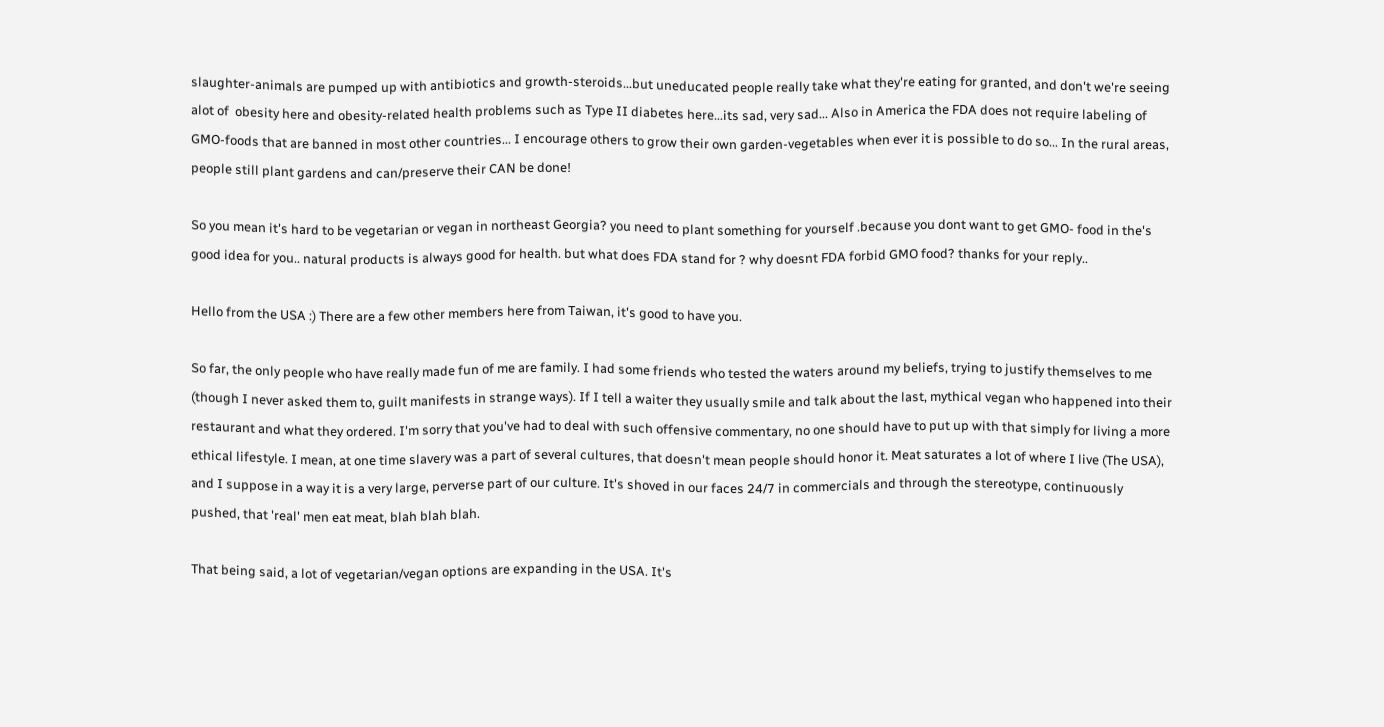slaughter-animals are pumped up with antibiotics and growth-steroids...but uneducated people really take what they're eating for granted, and don't we're seeing alot of  obesity here and obesity-related health problems such as Type II diabetes here...its sad, very sad... Also in America the FDA does not require labeling of GMO-foods that are banned in most other countries... I encourage others to grow their own garden-vegetables when ever it is possible to do so... In the rural areas, people still plant gardens and can/preserve their CAN be done!

So you mean it's hard to be vegetarian or vegan in northeast Georgia? you need to plant something for yourself .because you dont want to get GMO- food in the's good idea for you.. natural products is always good for health. but what does FDA stand for ? why doesnt FDA forbid GMO food? thanks for your reply..

Hello from the USA :) There are a few other members here from Taiwan, it's good to have you.

So far, the only people who have really made fun of me are family. I had some friends who tested the waters around my beliefs, trying to justify themselves to me (though I never asked them to, guilt manifests in strange ways). If I tell a waiter they usually smile and talk about the last, mythical vegan who happened into their restaurant and what they ordered. I'm sorry that you've had to deal with such offensive commentary, no one should have to put up with that simply for living a more ethical lifestyle. I mean, at one time slavery was a part of several cultures, that doesn't mean people should honor it. Meat saturates a lot of where I live (The USA), and I suppose in a way it is a very large, perverse part of our culture. It's shoved in our faces 24/7 in commercials and through the stereotype, continuously pushed, that 'real' men eat meat, blah blah blah.

That being said, a lot of vegetarian/vegan options are expanding in the USA. It's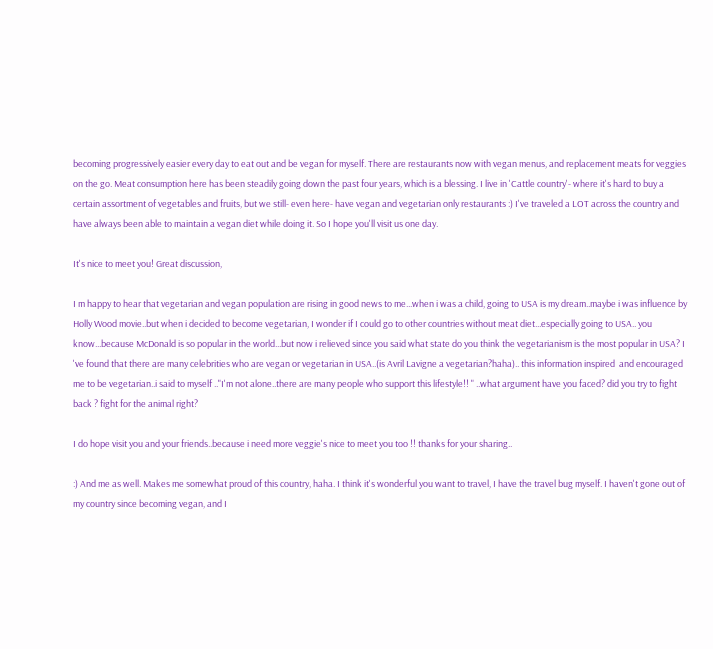becoming progressively easier every day to eat out and be vegan for myself. There are restaurants now with vegan menus, and replacement meats for veggies on the go. Meat consumption here has been steadily going down the past four years, which is a blessing. I live in 'Cattle country'- where it's hard to buy a certain assortment of vegetables and fruits, but we still- even here- have vegan and vegetarian only restaurants :) I've traveled a LOT across the country and have always been able to maintain a vegan diet while doing it. So I hope you'll visit us one day.

It's nice to meet you! Great discussion,

I m happy to hear that vegetarian and vegan population are rising in good news to me...when i was a child, going to USA is my dream..maybe i was influence by Holly Wood movie..but when i decided to become vegetarian, I wonder if I could go to other countries without meat diet...especially going to USA.. you know...because McDonald is so popular in the world...but now i relieved since you said what state do you think the vegetarianism is the most popular in USA? I 've found that there are many celebrities who are vegan or vegetarian in USA..(is Avril Lavigne a vegetarian?haha).. this information inspired  and encouraged me to be vegetarian..i said to myself .."I'm not alone..there are many people who support this lifestyle!! " ..what argument have you faced? did you try to fight back ? fight for the animal right?

I do hope visit you and your friends..because i need more veggie's nice to meet you too !! thanks for your sharing..

:) And me as well. Makes me somewhat proud of this country, haha. I think it's wonderful you want to travel, I have the travel bug myself. I haven't gone out of my country since becoming vegan, and I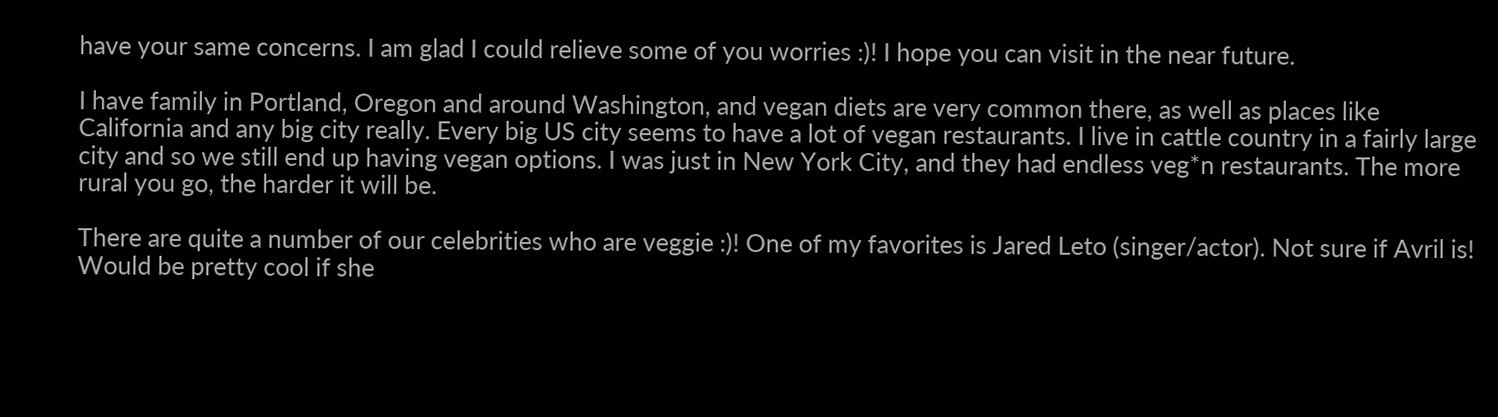have your same concerns. I am glad I could relieve some of you worries :)! I hope you can visit in the near future.

I have family in Portland, Oregon and around Washington, and vegan diets are very common there, as well as places like California and any big city really. Every big US city seems to have a lot of vegan restaurants. I live in cattle country in a fairly large city and so we still end up having vegan options. I was just in New York City, and they had endless veg*n restaurants. The more rural you go, the harder it will be.

There are quite a number of our celebrities who are veggie :)! One of my favorites is Jared Leto (singer/actor). Not sure if Avril is! Would be pretty cool if she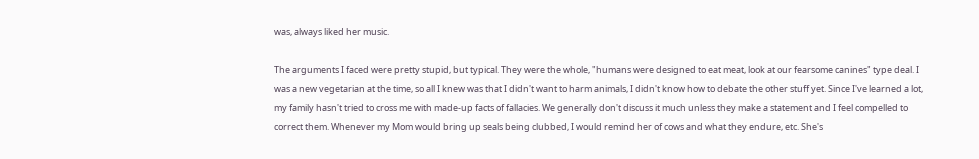was, always liked her music.

The arguments I faced were pretty stupid, but typical. They were the whole, "humans were designed to eat meat, look at our fearsome canines" type deal. I was a new vegetarian at the time, so all I knew was that I didn't want to harm animals, I didn't know how to debate the other stuff yet. Since I've learned a lot, my family hasn't tried to cross me with made-up facts of fallacies. We generally don't discuss it much unless they make a statement and I feel compelled to correct them. Whenever my Mom would bring up seals being clubbed, I would remind her of cows and what they endure, etc. She's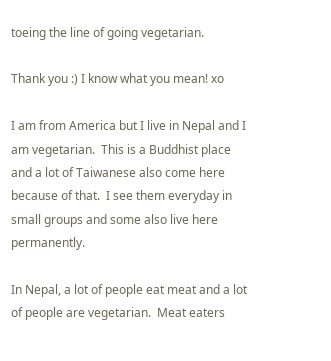toeing the line of going vegetarian.

Thank you :) I know what you mean! xo

I am from America but I live in Nepal and I am vegetarian.  This is a Buddhist place and a lot of Taiwanese also come here because of that.  I see them everyday in small groups and some also live here permanently.

In Nepal, a lot of people eat meat and a lot of people are vegetarian.  Meat eaters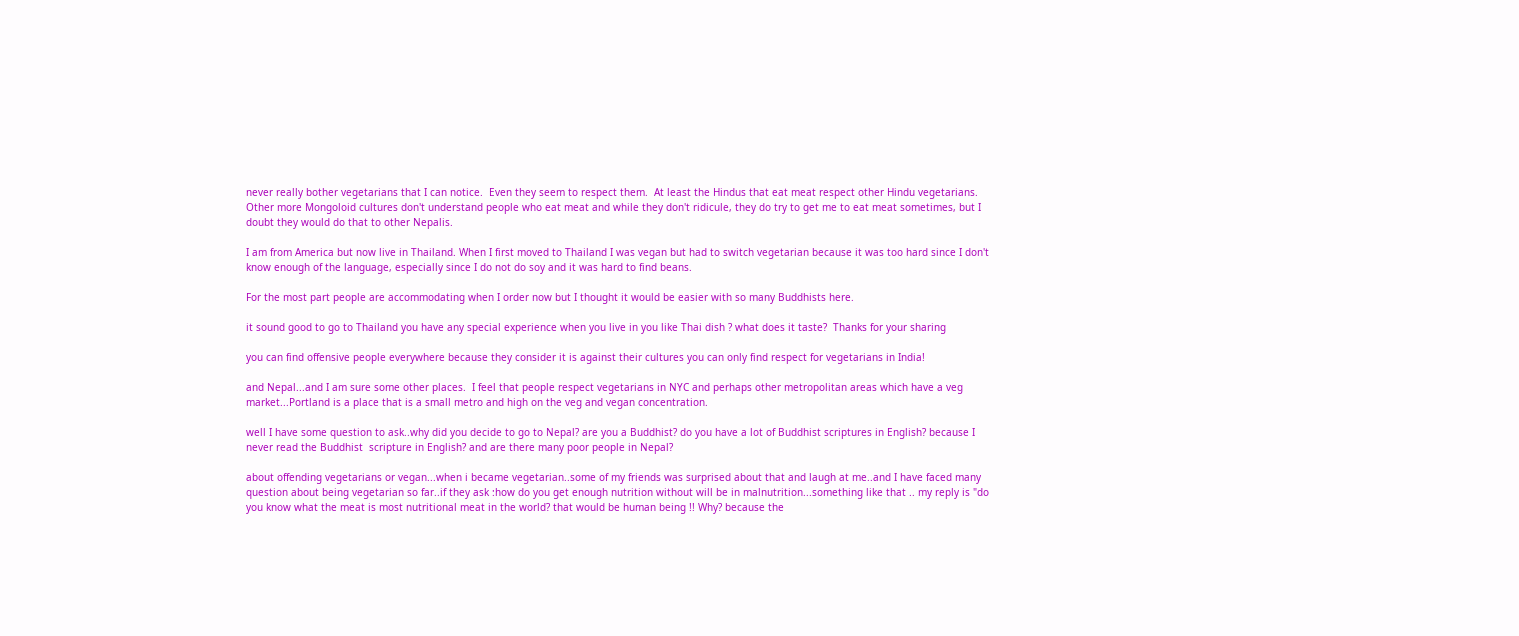never really bother vegetarians that I can notice.  Even they seem to respect them.  At least the Hindus that eat meat respect other Hindu vegetarians.  Other more Mongoloid cultures don't understand people who eat meat and while they don't ridicule, they do try to get me to eat meat sometimes, but I doubt they would do that to other Nepalis.

I am from America but now live in Thailand. When I first moved to Thailand I was vegan but had to switch vegetarian because it was too hard since I don't know enough of the language, especially since I do not do soy and it was hard to find beans.

For the most part people are accommodating when I order now but I thought it would be easier with so many Buddhists here.

it sound good to go to Thailand you have any special experience when you live in you like Thai dish ? what does it taste?  Thanks for your sharing

you can find offensive people everywhere because they consider it is against their cultures you can only find respect for vegetarians in India!

and Nepal...and I am sure some other places.  I feel that people respect vegetarians in NYC and perhaps other metropolitan areas which have a veg market...Portland is a place that is a small metro and high on the veg and vegan concentration.

well I have some question to ask..why did you decide to go to Nepal? are you a Buddhist? do you have a lot of Buddhist scriptures in English? because I never read the Buddhist  scripture in English? and are there many poor people in Nepal?

about offending vegetarians or vegan...when i became vegetarian..some of my friends was surprised about that and laugh at me..and I have faced many question about being vegetarian so far..if they ask :how do you get enough nutrition without will be in malnutrition...something like that .. my reply is "do you know what the meat is most nutritional meat in the world? that would be human being !! Why? because the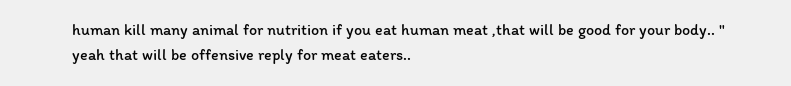human kill many animal for nutrition if you eat human meat ,that will be good for your body.. " yeah that will be offensive reply for meat eaters..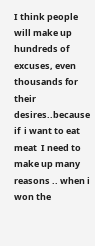I think people will make up hundreds of excuses, even thousands for their desires..because if  i want to eat meat  I need to make up many reasons .. when i won the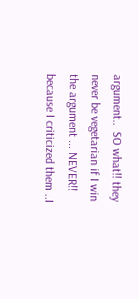argument..  SO what!! they never be vegetarian if I win the argument ... NEVER!! because I criticized them ..I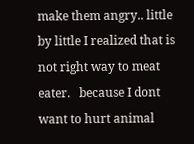make them angry.. little by little I realized that is not right way to meat eater.   because I dont want to hurt animal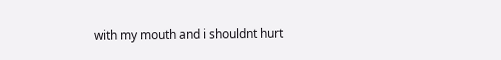with my mouth and i shouldnt hurt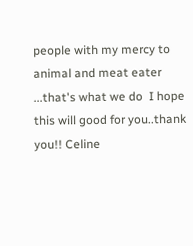people with my mercy to animal and meat eater ...that's what we do  I hope this will good for you..thank you!! Celine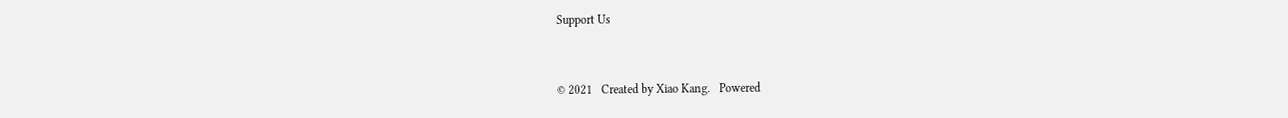Support Us


© 2021   Created by Xiao Kang.   Powered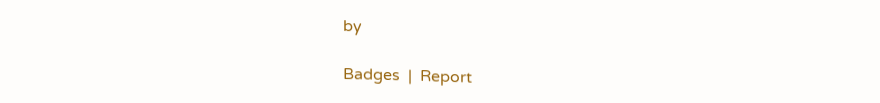by

Badges  |  Report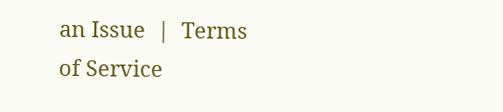an Issue  |  Terms of Service